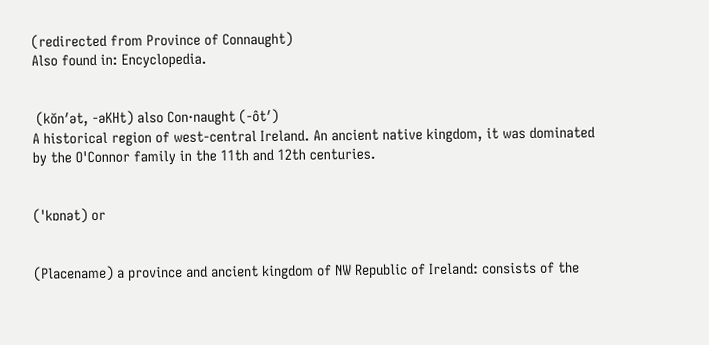(redirected from Province of Connaught)
Also found in: Encyclopedia.


 (kŏn′ət, -əKHt) also Con·naught (-ôt′)
A historical region of west-central Ireland. An ancient native kingdom, it was dominated by the O'Connor family in the 11th and 12th centuries.


(ˈkɒnət) or


(Placename) a province and ancient kingdom of NW Republic of Ireland: consists of the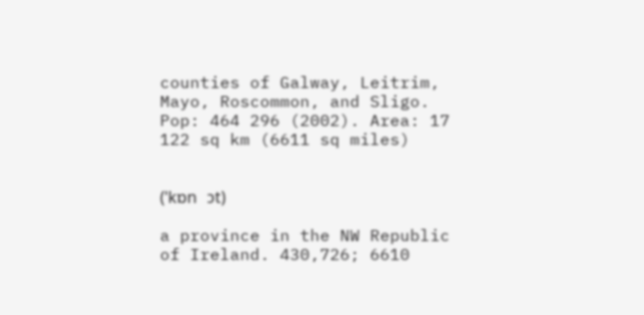counties of Galway, Leitrim, Mayo, Roscommon, and Sligo. Pop: 464 296 (2002). Area: 17 122 sq km (6611 sq miles)


(ˈkɒn ɔt)

a province in the NW Republic of Ireland. 430,726; 6610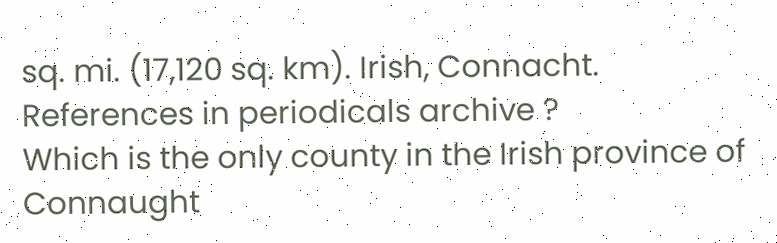sq. mi. (17,120 sq. km). Irish, Connacht.
References in periodicals archive ?
Which is the only county in the Irish province of Connaught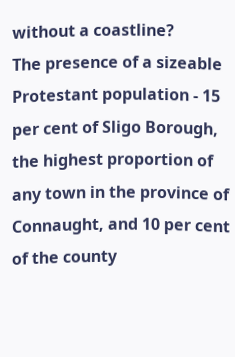without a coastline?
The presence of a sizeable Protestant population - 15 per cent of Sligo Borough, the highest proportion of any town in the province of Connaught, and 10 per cent of the county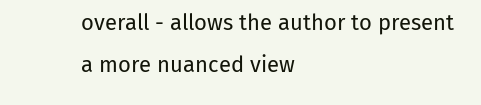overall - allows the author to present a more nuanced view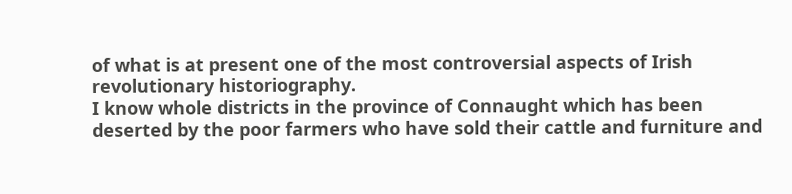of what is at present one of the most controversial aspects of Irish revolutionary historiography.
I know whole districts in the province of Connaught which has been deserted by the poor farmers who have sold their cattle and furniture and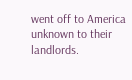went off to America unknown to their landlords.